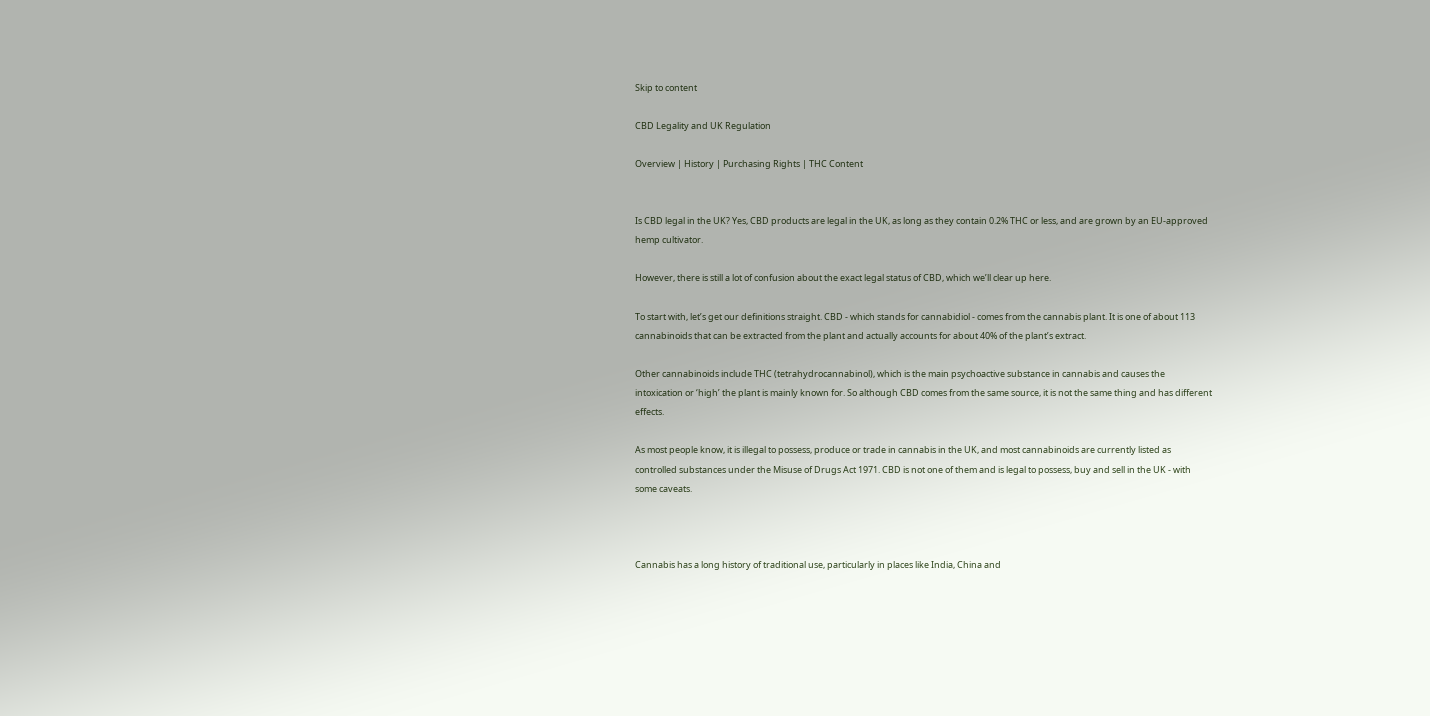Skip to content

CBD Legality and UK Regulation

Overview | History | Purchasing Rights | THC Content


Is CBD legal in the UK? Yes, CBD products are legal in the UK, as long as they contain 0.2% THC or less, and are grown by an EU-approved hemp cultivator.

However, there is still a lot of confusion about the exact legal status of CBD, which we’ll clear up here.

To start with, let’s get our definitions straight. CBD - which stands for cannabidiol - comes from the cannabis plant. It is one of about 113 cannabinoids that can be extracted from the plant and actually accounts for about 40% of the plant’s extract.

Other cannabinoids include THC (tetrahydrocannabinol), which is the main psychoactive substance in cannabis and causes the intoxication or ‘high’ the plant is mainly known for. So although CBD comes from the same source, it is not the same thing and has different effects.

As most people know, it is illegal to possess, produce or trade in cannabis in the UK, and most cannabinoids are currently listed as controlled substances under the Misuse of Drugs Act 1971. CBD is not one of them and is legal to possess, buy and sell in the UK - with some caveats.



Cannabis has a long history of traditional use, particularly in places like India, China and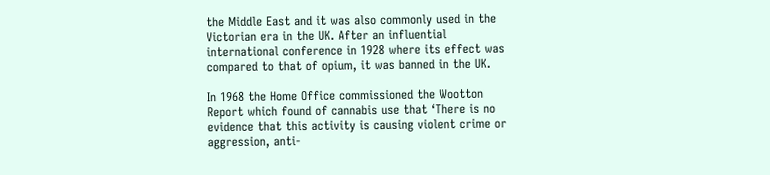the Middle East and it was also commonly used in the Victorian era in the UK. After an influential international conference in 1928 where its effect was compared to that of opium, it was banned in the UK.

In 1968 the Home Office commissioned the Wootton Report which found of cannabis use that ‘There is no evidence that this activity is causing violent crime or aggression, anti-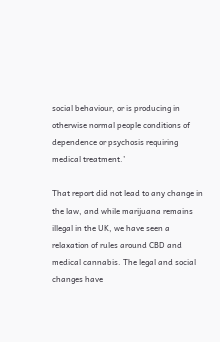social behaviour, or is producing in otherwise normal people conditions of dependence or psychosis requiring medical treatment.’

That report did not lead to any change in the law, and while marijuana remains illegal in the UK, we have seen a relaxation of rules around CBD and medical cannabis. The legal and social changes have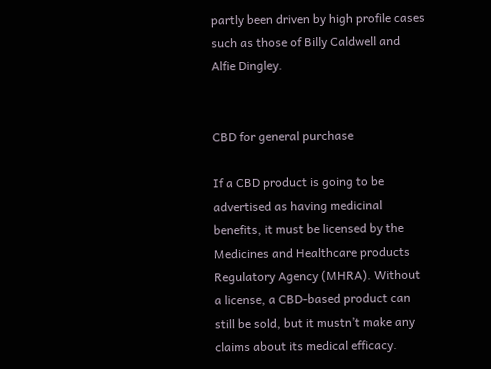partly been driven by high profile cases such as those of Billy Caldwell and Alfie Dingley.


CBD for general purchase

If a CBD product is going to be advertised as having medicinal benefits, it must be licensed by the Medicines and Healthcare products Regulatory Agency (MHRA). Without a license, a CBD-based product can still be sold, but it mustn’t make any claims about its medical efficacy.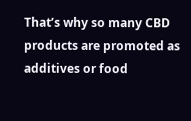That’s why so many CBD products are promoted as additives or food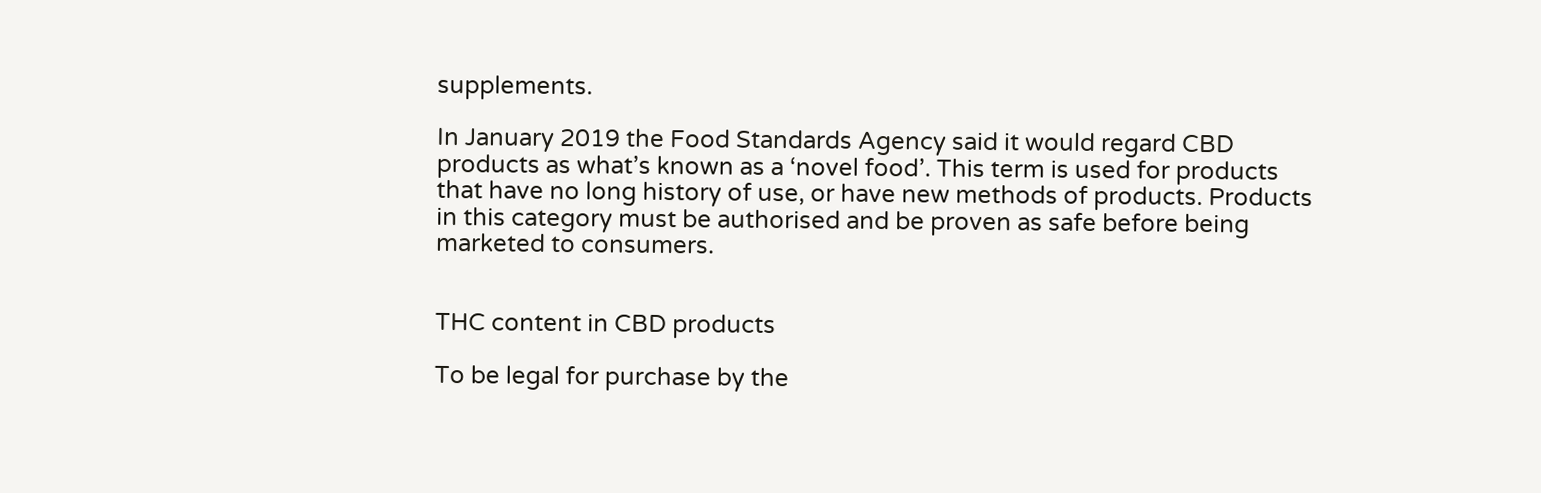supplements.

In January 2019 the Food Standards Agency said it would regard CBD products as what’s known as a ‘novel food’. This term is used for products that have no long history of use, or have new methods of products. Products in this category must be authorised and be proven as safe before being marketed to consumers.


THC content in CBD products

To be legal for purchase by the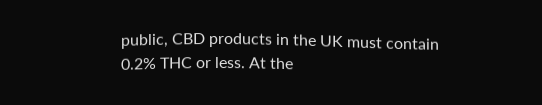public, CBD products in the UK must contain 0.2% THC or less. At the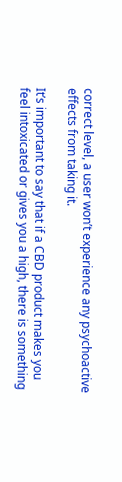correct level, a user won’t experience any psychoactive effects from taking it.

It’s important to say that if a CBD product makes you feel intoxicated or gives you a high, there is something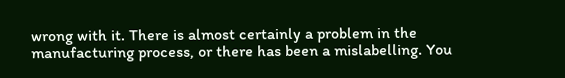wrong with it. There is almost certainly a problem in the manufacturing process, or there has been a mislabelling. You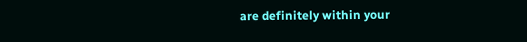are definitely within your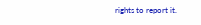rights to report it.